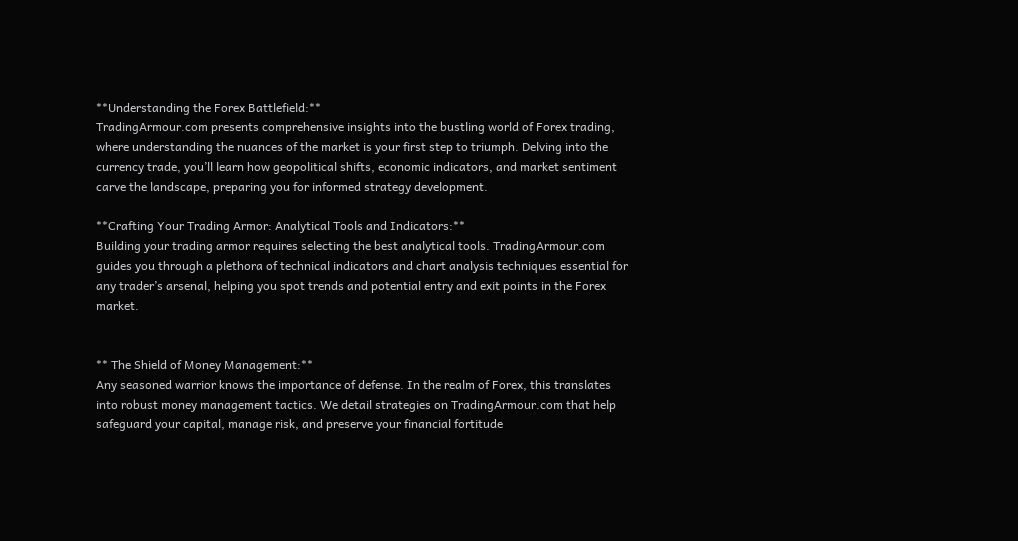**Understanding the Forex Battlefield:**
TradingArmour.com presents comprehensive insights into the bustling world of Forex trading, where understanding the nuances of the market is your first step to triumph. Delving into the currency trade, you’ll learn how geopolitical shifts, economic indicators, and market sentiment carve the landscape, preparing you for informed strategy development.

**Crafting Your Trading Armor: Analytical Tools and Indicators:**
Building your trading armor requires selecting the best analytical tools. TradingArmour.com guides you through a plethora of technical indicators and chart analysis techniques essential for any trader’s arsenal, helping you spot trends and potential entry and exit points in the Forex market.


** The Shield of Money Management:**
Any seasoned warrior knows the importance of defense. In the realm of Forex, this translates into robust money management tactics. We detail strategies on TradingArmour.com that help safeguard your capital, manage risk, and preserve your financial fortitude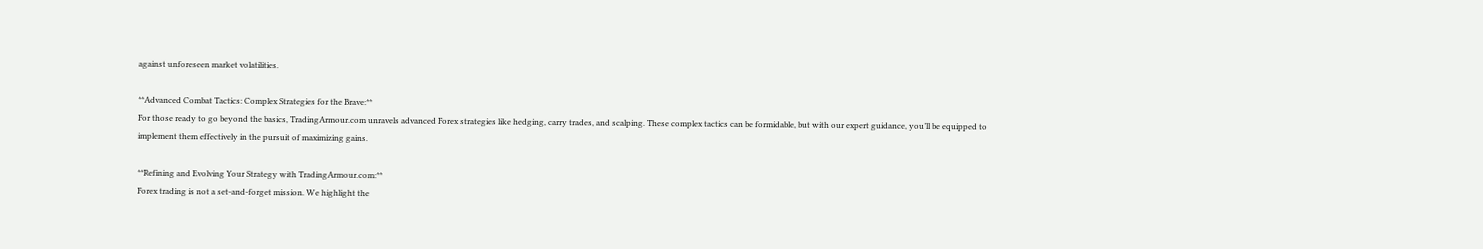against unforeseen market volatilities.

**Advanced Combat Tactics: Complex Strategies for the Brave:**
For those ready to go beyond the basics, TradingArmour.com unravels advanced Forex strategies like hedging, carry trades, and scalping. These complex tactics can be formidable, but with our expert guidance, you’ll be equipped to implement them effectively in the pursuit of maximizing gains.

**Refining and Evolving Your Strategy with TradingArmour.com:**
Forex trading is not a set-and-forget mission. We highlight the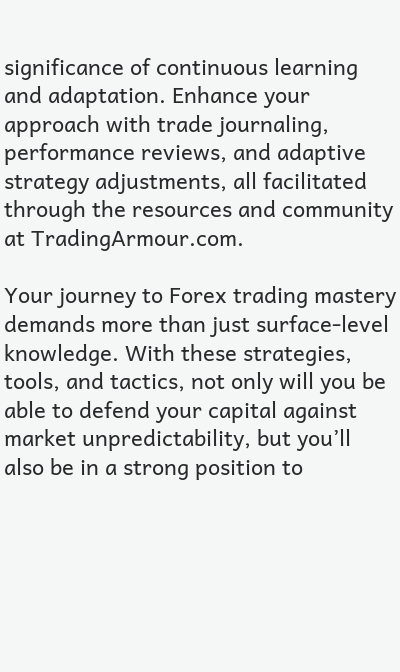significance of continuous learning and adaptation. Enhance your approach with trade journaling, performance reviews, and adaptive strategy adjustments, all facilitated through the resources and community at TradingArmour.com.

Your journey to Forex trading mastery demands more than just surface-level knowledge. With these strategies, tools, and tactics, not only will you be able to defend your capital against market unpredictability, but you’ll also be in a strong position to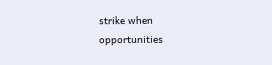strike when opportunities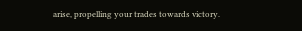arise, propelling your trades towards victory.